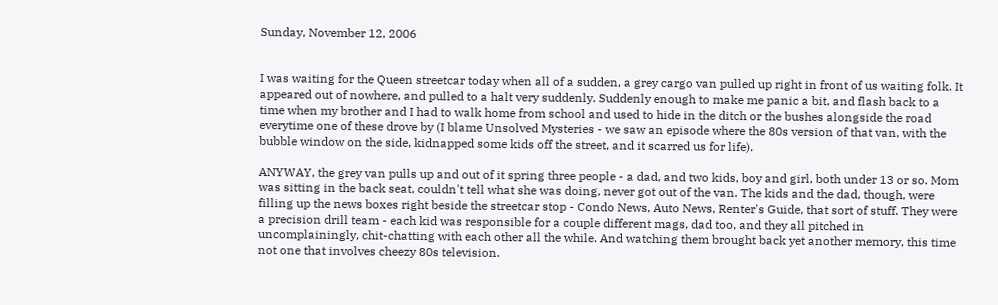Sunday, November 12, 2006


I was waiting for the Queen streetcar today when all of a sudden, a grey cargo van pulled up right in front of us waiting folk. It appeared out of nowhere, and pulled to a halt very suddenly. Suddenly enough to make me panic a bit, and flash back to a time when my brother and I had to walk home from school and used to hide in the ditch or the bushes alongside the road everytime one of these drove by (I blame Unsolved Mysteries - we saw an episode where the 80s version of that van, with the bubble window on the side, kidnapped some kids off the street, and it scarred us for life).

ANYWAY, the grey van pulls up and out of it spring three people - a dad, and two kids, boy and girl, both under 13 or so. Mom was sitting in the back seat, couldn't tell what she was doing, never got out of the van. The kids and the dad, though, were filling up the news boxes right beside the streetcar stop - Condo News, Auto News, Renter's Guide, that sort of stuff. They were a precision drill team - each kid was responsible for a couple different mags, dad too, and they all pitched in uncomplainingly, chit-chatting with each other all the while. And watching them brought back yet another memory, this time not one that involves cheezy 80s television.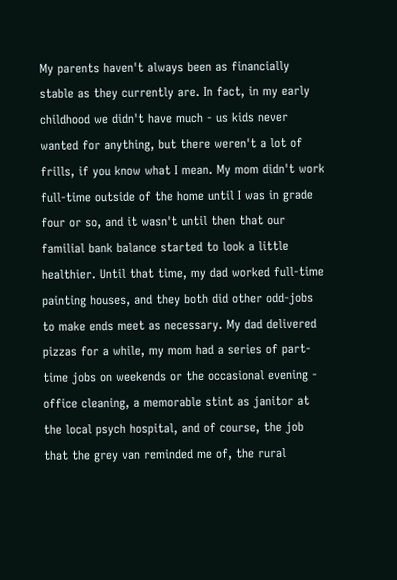My parents haven't always been as financially stable as they currently are. In fact, in my early childhood we didn't have much - us kids never wanted for anything, but there weren't a lot of frills, if you know what I mean. My mom didn't work full-time outside of the home until I was in grade four or so, and it wasn't until then that our familial bank balance started to look a little healthier. Until that time, my dad worked full-time painting houses, and they both did other odd-jobs to make ends meet as necessary. My dad delivered pizzas for a while, my mom had a series of part-time jobs on weekends or the occasional evening - office cleaning, a memorable stint as janitor at the local psych hospital, and of course, the job that the grey van reminded me of, the rural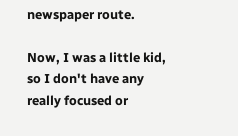newspaper route.

Now, I was a little kid, so I don't have any really focused or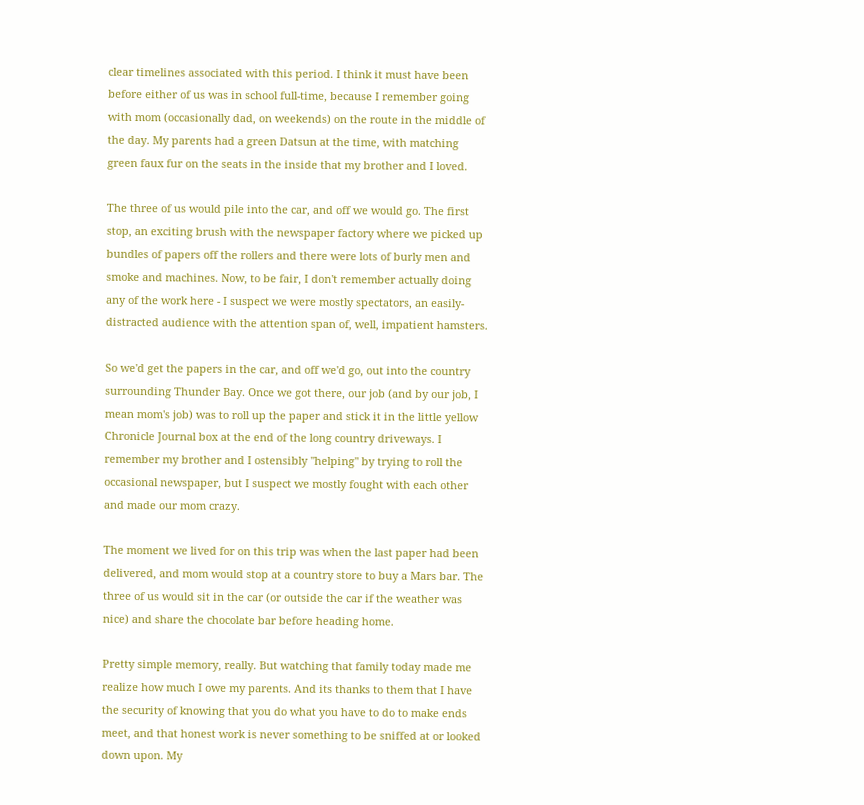clear timelines associated with this period. I think it must have been before either of us was in school full-time, because I remember going with mom (occasionally dad, on weekends) on the route in the middle of the day. My parents had a green Datsun at the time, with matching green faux fur on the seats in the inside that my brother and I loved.

The three of us would pile into the car, and off we would go. The first stop, an exciting brush with the newspaper factory where we picked up bundles of papers off the rollers and there were lots of burly men and smoke and machines. Now, to be fair, I don't remember actually doing any of the work here - I suspect we were mostly spectators, an easily-distracted audience with the attention span of, well, impatient hamsters.

So we'd get the papers in the car, and off we'd go, out into the country surrounding Thunder Bay. Once we got there, our job (and by our job, I mean mom's job) was to roll up the paper and stick it in the little yellow Chronicle Journal box at the end of the long country driveways. I remember my brother and I ostensibly "helping" by trying to roll the occasional newspaper, but I suspect we mostly fought with each other and made our mom crazy.

The moment we lived for on this trip was when the last paper had been delivered, and mom would stop at a country store to buy a Mars bar. The three of us would sit in the car (or outside the car if the weather was nice) and share the chocolate bar before heading home.

Pretty simple memory, really. But watching that family today made me realize how much I owe my parents. And its thanks to them that I have the security of knowing that you do what you have to do to make ends meet, and that honest work is never something to be sniffed at or looked down upon. My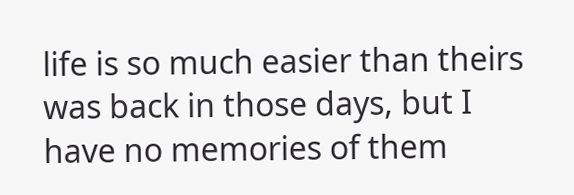life is so much easier than theirs was back in those days, but I have no memories of them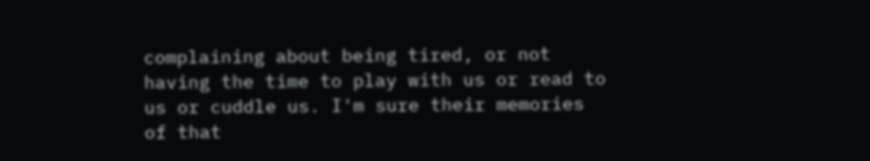complaining about being tired, or not having the time to play with us or read to us or cuddle us. I'm sure their memories of that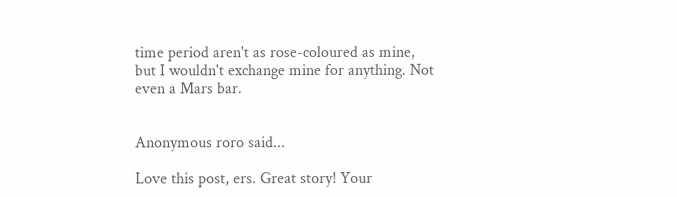time period aren't as rose-coloured as mine, but I wouldn't exchange mine for anything. Not even a Mars bar.


Anonymous roro said...

Love this post, ers. Great story! Your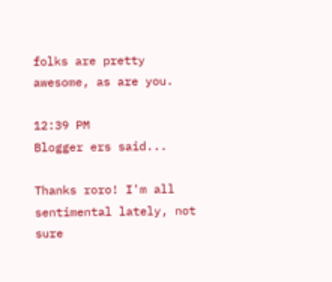folks are pretty awesome, as are you.

12:39 PM
Blogger ers said...

Thanks roro! I'm all sentimental lately, not sure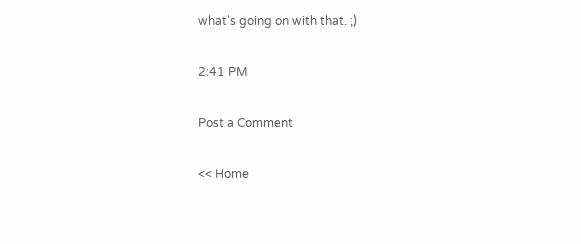what's going on with that. ;)

2:41 PM

Post a Comment

<< Home